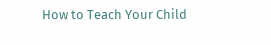How to Teach Your Child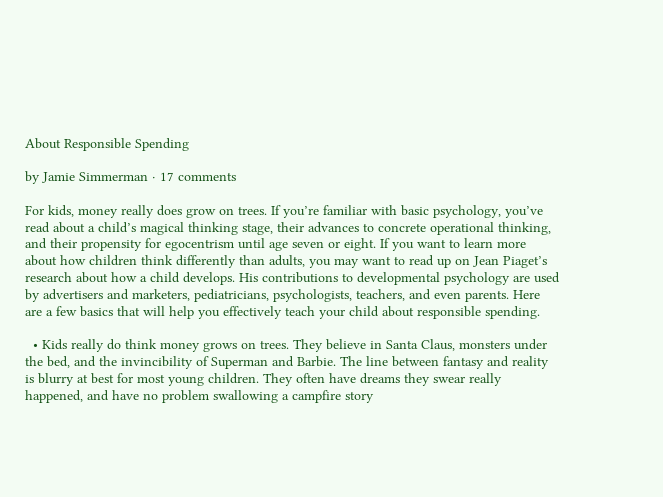About Responsible Spending

by Jamie Simmerman · 17 comments

For kids, money really does grow on trees. If you’re familiar with basic psychology, you’ve read about a child’s magical thinking stage, their advances to concrete operational thinking, and their propensity for egocentrism until age seven or eight. If you want to learn more about how children think differently than adults, you may want to read up on Jean Piaget’s research about how a child develops. His contributions to developmental psychology are used by advertisers and marketers, pediatricians, psychologists, teachers, and even parents. Here are a few basics that will help you effectively teach your child about responsible spending.

  • Kids really do think money grows on trees. They believe in Santa Claus, monsters under the bed, and the invincibility of Superman and Barbie. The line between fantasy and reality is blurry at best for most young children. They often have dreams they swear really happened, and have no problem swallowing a campfire story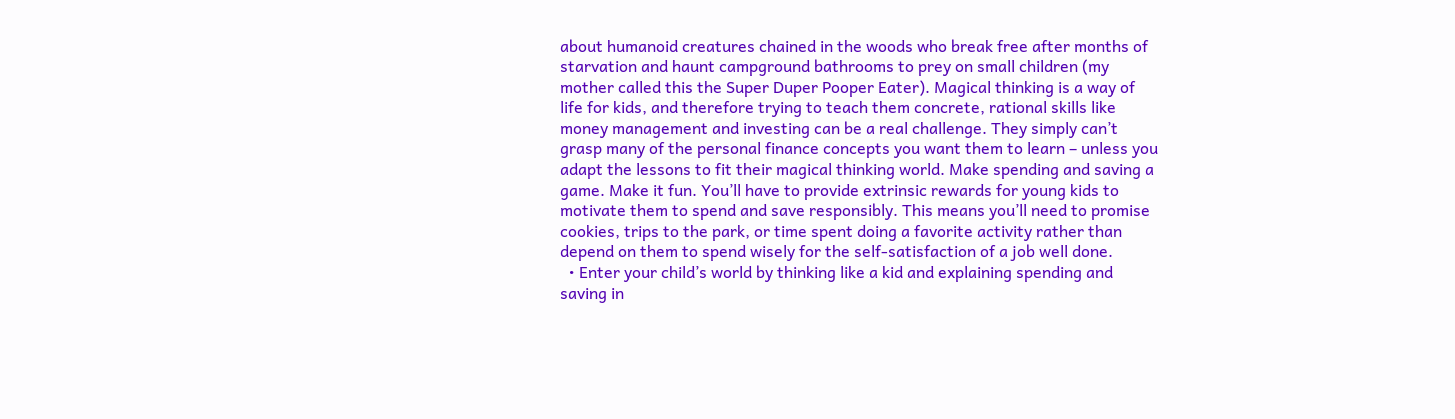about humanoid creatures chained in the woods who break free after months of starvation and haunt campground bathrooms to prey on small children (my mother called this the Super Duper Pooper Eater). Magical thinking is a way of life for kids, and therefore trying to teach them concrete, rational skills like money management and investing can be a real challenge. They simply can’t grasp many of the personal finance concepts you want them to learn – unless you adapt the lessons to fit their magical thinking world. Make spending and saving a game. Make it fun. You’ll have to provide extrinsic rewards for young kids to motivate them to spend and save responsibly. This means you’ll need to promise cookies, trips to the park, or time spent doing a favorite activity rather than depend on them to spend wisely for the self-satisfaction of a job well done.
  • Enter your child’s world by thinking like a kid and explaining spending and saving in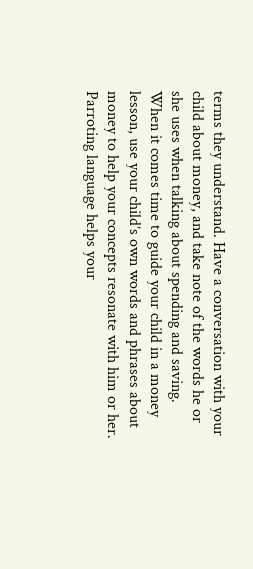terms they understand. Have a conversation with your child about money, and take note of the words he or she uses when talking about spending and saving. When it comes time to guide your child in a money lesson, use your child’s own words and phrases about money to help your concepts resonate with him or her. Parroting language helps your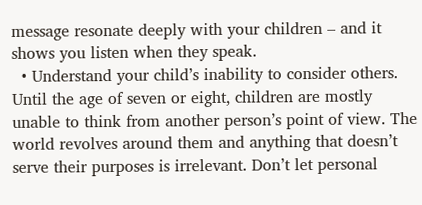message resonate deeply with your children – and it shows you listen when they speak.
  • Understand your child’s inability to consider others. Until the age of seven or eight, children are mostly unable to think from another person’s point of view. The world revolves around them and anything that doesn’t serve their purposes is irrelevant. Don’t let personal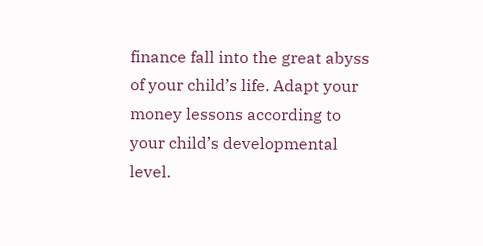finance fall into the great abyss of your child’s life. Adapt your money lessons according to your child’s developmental level.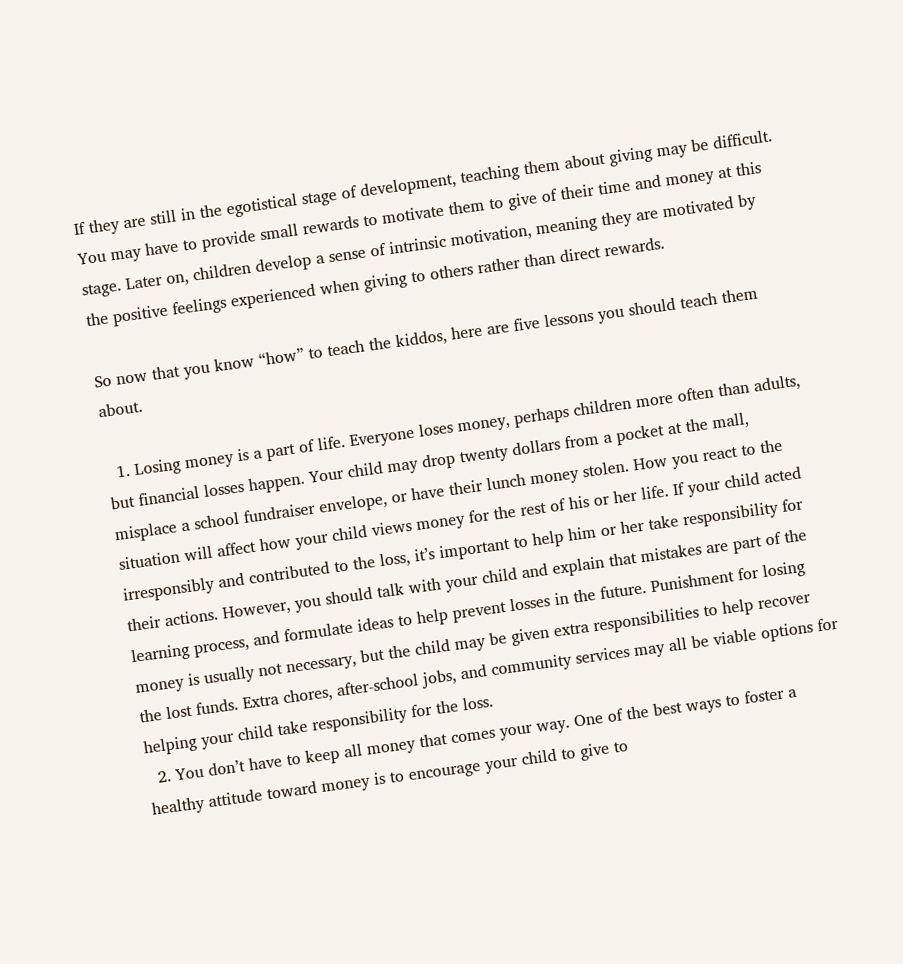If they are still in the egotistical stage of development, teaching them about giving may be difficult. You may have to provide small rewards to motivate them to give of their time and money at this stage. Later on, children develop a sense of intrinsic motivation, meaning they are motivated by the positive feelings experienced when giving to others rather than direct rewards.

So now that you know “how” to teach the kiddos, here are five lessons you should teach them about.

  1. Losing money is a part of life. Everyone loses money, perhaps children more often than adults, but financial losses happen. Your child may drop twenty dollars from a pocket at the mall, misplace a school fundraiser envelope, or have their lunch money stolen. How you react to the situation will affect how your child views money for the rest of his or her life. If your child acted irresponsibly and contributed to the loss, it’s important to help him or her take responsibility for their actions. However, you should talk with your child and explain that mistakes are part of the learning process, and formulate ideas to help prevent losses in the future. Punishment for losing money is usually not necessary, but the child may be given extra responsibilities to help recover the lost funds. Extra chores, after-school jobs, and community services may all be viable options for helping your child take responsibility for the loss.
  2. You don’t have to keep all money that comes your way. One of the best ways to foster a healthy attitude toward money is to encourage your child to give to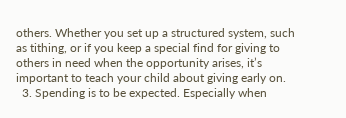others. Whether you set up a structured system, such as tithing, or if you keep a special find for giving to others in need when the opportunity arises, it’s important to teach your child about giving early on.
  3. Spending is to be expected. Especially when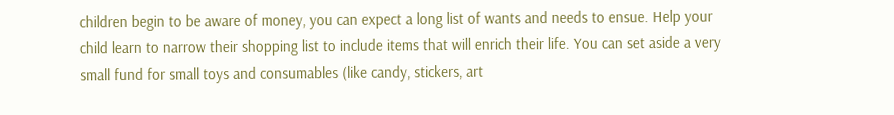children begin to be aware of money, you can expect a long list of wants and needs to ensue. Help your child learn to narrow their shopping list to include items that will enrich their life. You can set aside a very small fund for small toys and consumables (like candy, stickers, art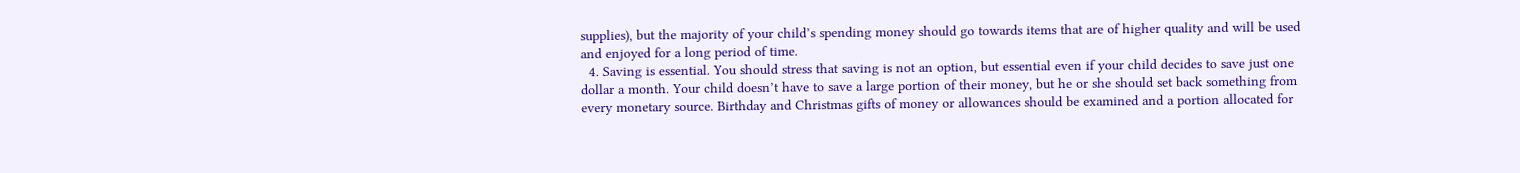supplies), but the majority of your child’s spending money should go towards items that are of higher quality and will be used and enjoyed for a long period of time.
  4. Saving is essential. You should stress that saving is not an option, but essential even if your child decides to save just one dollar a month. Your child doesn’t have to save a large portion of their money, but he or she should set back something from every monetary source. Birthday and Christmas gifts of money or allowances should be examined and a portion allocated for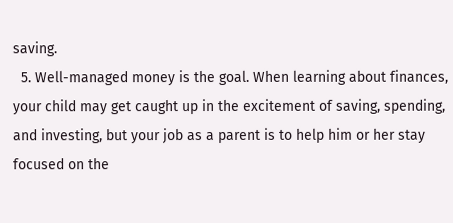saving.
  5. Well-managed money is the goal. When learning about finances, your child may get caught up in the excitement of saving, spending, and investing, but your job as a parent is to help him or her stay focused on the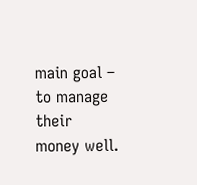main goal – to manage their money well.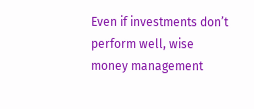Even if investments don’t perform well, wise money management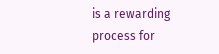is a rewarding process for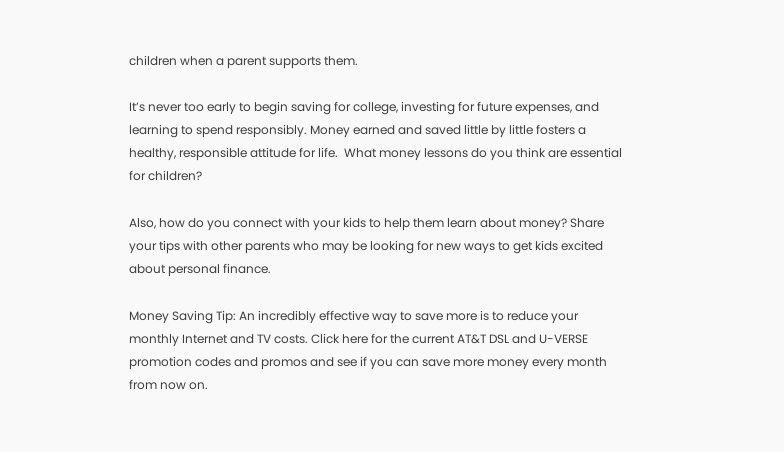children when a parent supports them.

It’s never too early to begin saving for college, investing for future expenses, and learning to spend responsibly. Money earned and saved little by little fosters a healthy, responsible attitude for life.  What money lessons do you think are essential for children?

Also, how do you connect with your kids to help them learn about money? Share your tips with other parents who may be looking for new ways to get kids excited about personal finance.

Money Saving Tip: An incredibly effective way to save more is to reduce your monthly Internet and TV costs. Click here for the current AT&T DSL and U-VERSE promotion codes and promos and see if you can save more money every month from now on.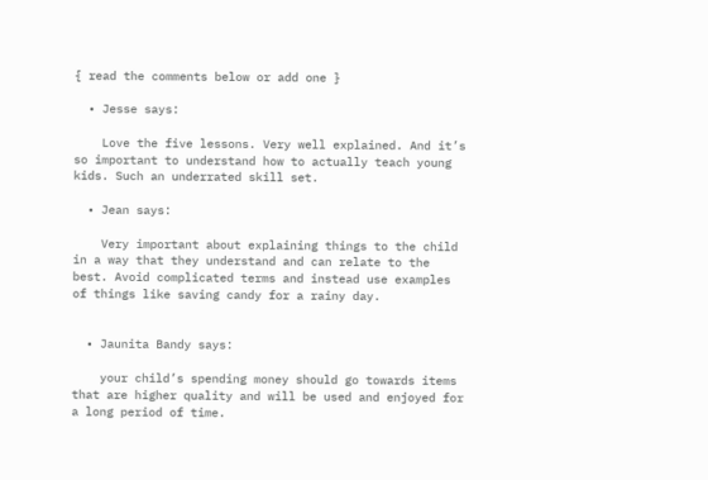{ read the comments below or add one }

  • Jesse says:

    Love the five lessons. Very well explained. And it’s so important to understand how to actually teach young kids. Such an underrated skill set.

  • Jean says:

    Very important about explaining things to the child in a way that they understand and can relate to the best. Avoid complicated terms and instead use examples of things like saving candy for a rainy day.


  • Jaunita Bandy says:

    your child’s spending money should go towards items that are higher quality and will be used and enjoyed for a long period of time.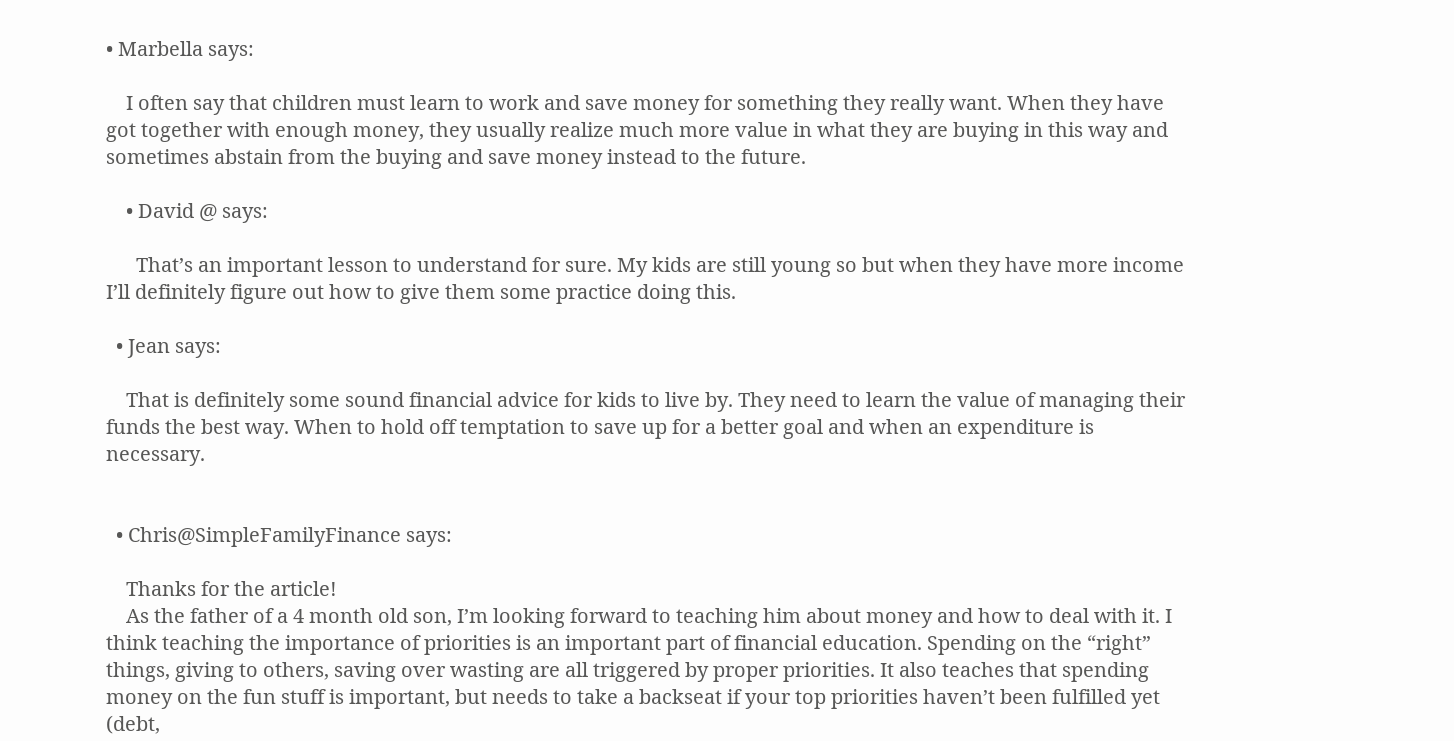• Marbella says:

    I often say that children must learn to work and save money for something they really want. When they have got together with enough money, they usually realize much more value in what they are buying in this way and sometimes abstain from the buying and save money instead to the future.

    • David @ says:

      That’s an important lesson to understand for sure. My kids are still young so but when they have more income I’ll definitely figure out how to give them some practice doing this.

  • Jean says:

    That is definitely some sound financial advice for kids to live by. They need to learn the value of managing their funds the best way. When to hold off temptation to save up for a better goal and when an expenditure is necessary.


  • Chris@SimpleFamilyFinance says:

    Thanks for the article!
    As the father of a 4 month old son, I’m looking forward to teaching him about money and how to deal with it. I think teaching the importance of priorities is an important part of financial education. Spending on the “right” things, giving to others, saving over wasting are all triggered by proper priorities. It also teaches that spending money on the fun stuff is important, but needs to take a backseat if your top priorities haven’t been fulfilled yet (debt,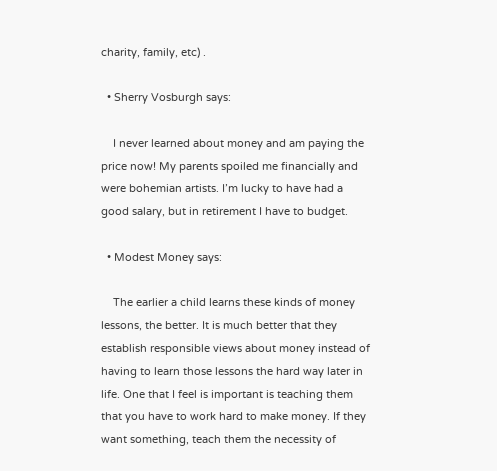charity, family, etc) .

  • Sherry Vosburgh says:

    I never learned about money and am paying the price now! My parents spoiled me financially and were bohemian artists. I’m lucky to have had a good salary, but in retirement I have to budget.

  • Modest Money says:

    The earlier a child learns these kinds of money lessons, the better. It is much better that they establish responsible views about money instead of having to learn those lessons the hard way later in life. One that I feel is important is teaching them that you have to work hard to make money. If they want something, teach them the necessity of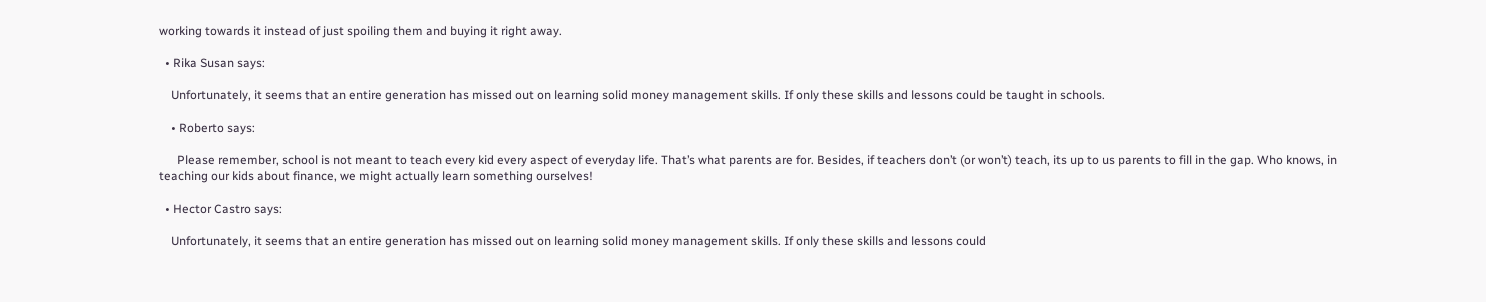working towards it instead of just spoiling them and buying it right away.

  • Rika Susan says:

    Unfortunately, it seems that an entire generation has missed out on learning solid money management skills. If only these skills and lessons could be taught in schools.

    • Roberto says:

      Please remember, school is not meant to teach every kid every aspect of everyday life. That’s what parents are for. Besides, if teachers don’t (or won’t) teach, its up to us parents to fill in the gap. Who knows, in teaching our kids about finance, we might actually learn something ourselves!

  • Hector Castro says:

    Unfortunately, it seems that an entire generation has missed out on learning solid money management skills. If only these skills and lessons could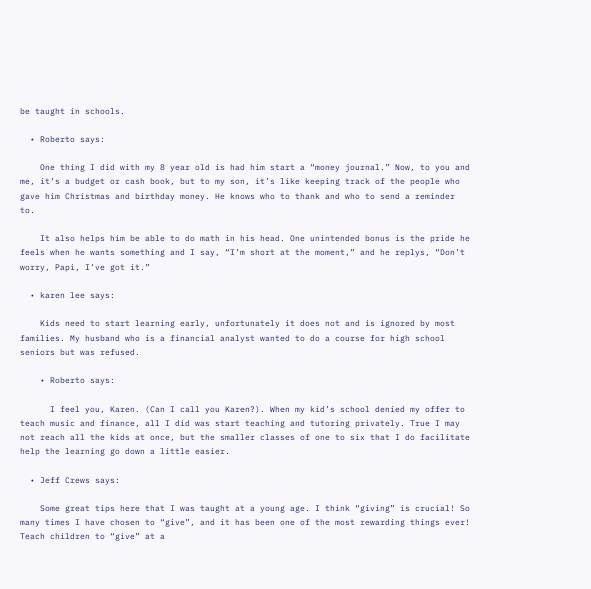be taught in schools.

  • Roberto says:

    One thing I did with my 8 year old is had him start a “money journal.” Now, to you and me, it’s a budget or cash book, but to my son, it’s like keeping track of the people who gave him Christmas and birthday money. He knows who to thank and who to send a reminder to.

    It also helps him be able to do math in his head. One unintended bonus is the pride he feels when he wants something and I say, “I’m short at the moment,” and he replys, “Don’t worry, Papi, I’ve got it.”

  • karen lee says:

    Kids need to start learning early, unfortunately it does not and is ignored by most families. My husband who is a financial analyst wanted to do a course for high school seniors but was refused.

    • Roberto says:

      I feel you, Karen. (Can I call you Karen?). When my kid’s school denied my offer to teach music and finance, all I did was start teaching and tutoring privately. True I may not reach all the kids at once, but the smaller classes of one to six that I do facilitate help the learning go down a little easier.

  • Jeff Crews says:

    Some great tips here that I was taught at a young age. I think “giving” is crucial! So many times I have chosen to “give”, and it has been one of the most rewarding things ever! Teach children to “give” at a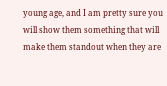young age, and I am pretty sure you will show them something that will make them standout when they are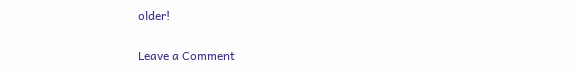older!

Leave a Comment